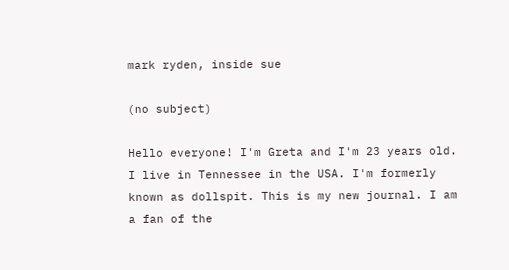mark ryden, inside sue

(no subject)

Hello everyone! I'm Greta and I'm 23 years old. I live in Tennessee in the USA. I'm formerly known as dollspit. This is my new journal. I am a fan of the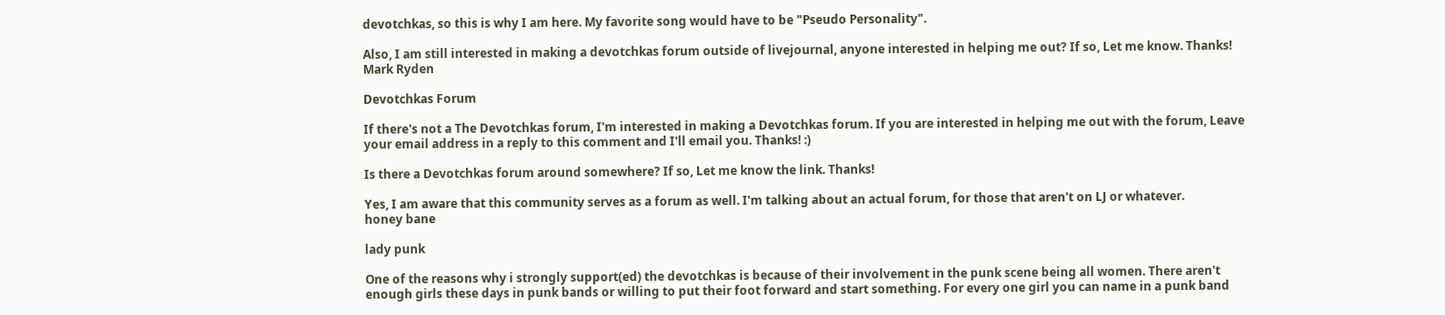devotchkas, so this is why I am here. My favorite song would have to be "Pseudo Personality".

Also, I am still interested in making a devotchkas forum outside of livejournal, anyone interested in helping me out? If so, Let me know. Thanks!
Mark Ryden

Devotchkas Forum

If there's not a The Devotchkas forum, I'm interested in making a Devotchkas forum. If you are interested in helping me out with the forum, Leave your email address in a reply to this comment and I'll email you. Thanks! :)

Is there a Devotchkas forum around somewhere? If so, Let me know the link. Thanks!

Yes, I am aware that this community serves as a forum as well. I'm talking about an actual forum, for those that aren't on LJ or whatever.
honey bane

lady punk

One of the reasons why i strongly support(ed) the devotchkas is because of their involvement in the punk scene being all women. There aren't enough girls these days in punk bands or willing to put their foot forward and start something. For every one girl you can name in a punk band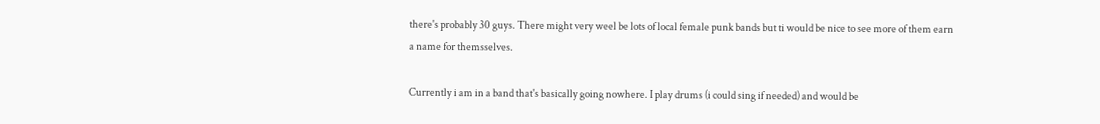there's probably 30 guys. There might very weel be lots of local female punk bands but ti would be nice to see more of them earn a name for themsselves.

Currently i am in a band that's basically going nowhere. I play drums (i could sing if needed) and would be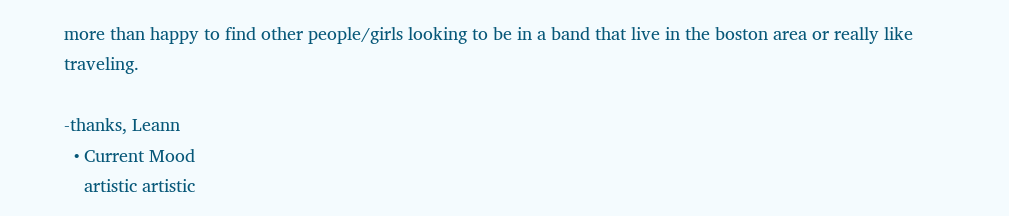more than happy to find other people/girls looking to be in a band that live in the boston area or really like traveling.

-thanks, Leann
  • Current Mood
    artistic artistic